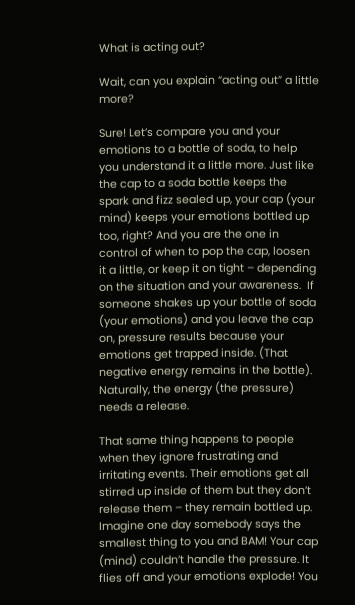What is acting out?

Wait, can you explain “acting out” a little more?

Sure! Let’s compare you and your emotions to a bottle of soda, to help you understand it a little more. Just like the cap to a soda bottle keeps the spark and fizz sealed up, your cap (your mind) keeps your emotions bottled up too, right? And you are the one in control of when to pop the cap, loosen it a little, or keep it on tight – depending on the situation and your awareness.  If someone shakes up your bottle of soda (your emotions) and you leave the cap on, pressure results because your emotions get trapped inside. (That negative energy remains in the bottle). Naturally, the energy (the pressure) needs a release.

That same thing happens to people when they ignore frustrating and irritating events. Their emotions get all stirred up inside of them but they don’t release them – they remain bottled up.  Imagine one day somebody says the smallest thing to you and BAM! Your cap (mind) couldn’t handle the pressure. It flies off and your emotions explode! You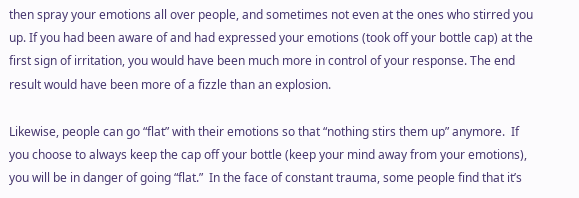then spray your emotions all over people, and sometimes not even at the ones who stirred you up. If you had been aware of and had expressed your emotions (took off your bottle cap) at the first sign of irritation, you would have been much more in control of your response. The end result would have been more of a fizzle than an explosion.

Likewise, people can go “flat” with their emotions so that “nothing stirs them up” anymore.  If you choose to always keep the cap off your bottle (keep your mind away from your emotions), you will be in danger of going “flat.”  In the face of constant trauma, some people find that it’s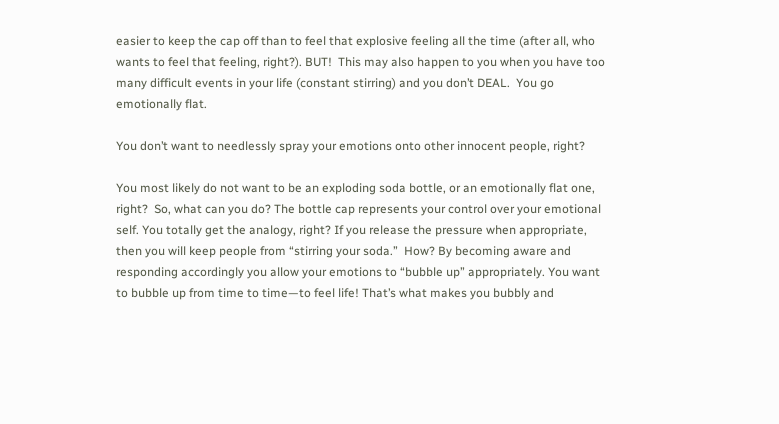easier to keep the cap off than to feel that explosive feeling all the time (after all, who wants to feel that feeling, right?). BUT!  This may also happen to you when you have too many difficult events in your life (constant stirring) and you don’t DEAL.  You go emotionally flat.

You don’t want to needlessly spray your emotions onto other innocent people, right?

You most likely do not want to be an exploding soda bottle, or an emotionally flat one, right?  So, what can you do? The bottle cap represents your control over your emotional self. You totally get the analogy, right? If you release the pressure when appropriate, then you will keep people from “stirring your soda.”  How? By becoming aware and responding accordingly you allow your emotions to “bubble up” appropriately. You want to bubble up from time to time—to feel life! That’s what makes you bubbly and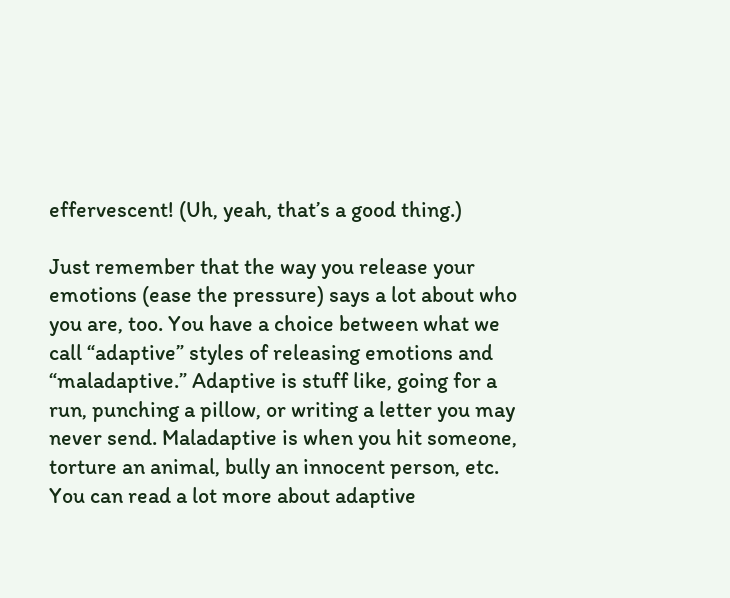effervescent! (Uh, yeah, that’s a good thing.)

Just remember that the way you release your emotions (ease the pressure) says a lot about who you are, too. You have a choice between what we call “adaptive” styles of releasing emotions and “maladaptive.” Adaptive is stuff like, going for a run, punching a pillow, or writing a letter you may never send. Maladaptive is when you hit someone, torture an animal, bully an innocent person, etc. You can read a lot more about adaptive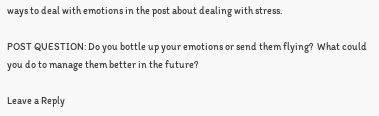ways to deal with emotions in the post about dealing with stress.

POST QUESTION: Do you bottle up your emotions or send them flying?  What could you do to manage them better in the future?

Leave a Reply